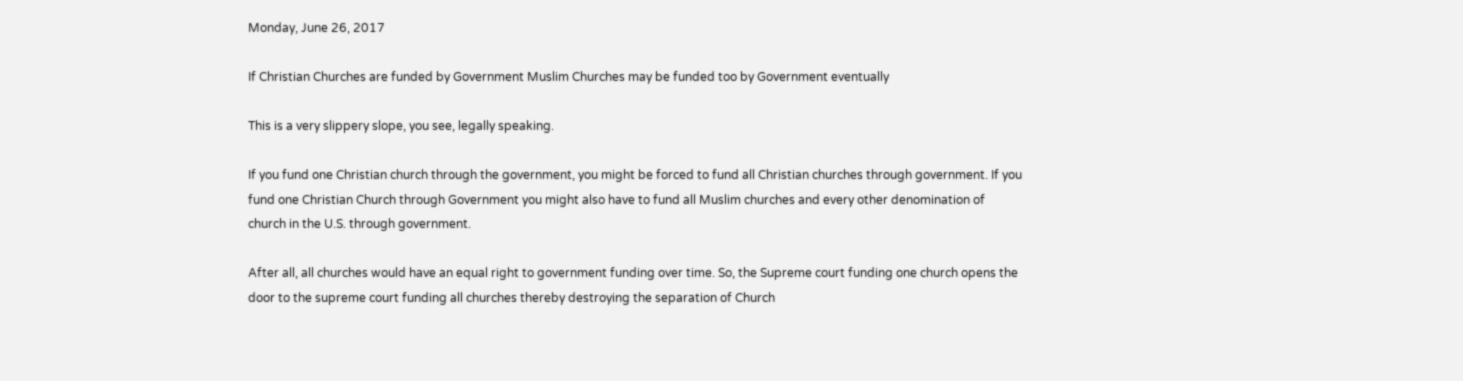Monday, June 26, 2017

If Christian Churches are funded by Government Muslim Churches may be funded too by Government eventually

This is a very slippery slope, you see, legally speaking.

If you fund one Christian church through the government, you might be forced to fund all Christian churches through government. If you fund one Christian Church through Government you might also have to fund all Muslim churches and every other denomination of church in the U.S. through government.

After all, all churches would have an equal right to government funding over time. So, the Supreme court funding one church opens the door to the supreme court funding all churches thereby destroying the separation of Church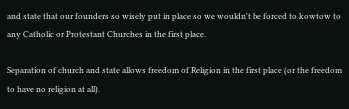and state that our founders so wisely put in place so we wouldn't be forced to kowtow to any Catholic or Protestant Churches in the first place.

Separation of church and state allows freedom of Religion in the first place (or the freedom to have no religion at all).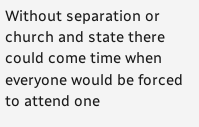Without separation or church and state there could come time when everyone would be forced to attend one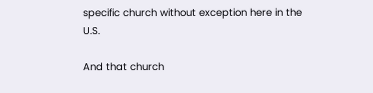specific church without exception here in the U.S.

And that church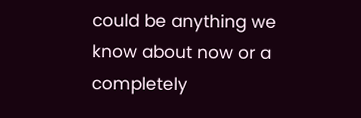could be anything we know about now or a completely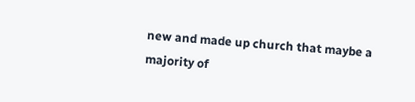new and made up church that maybe a majority of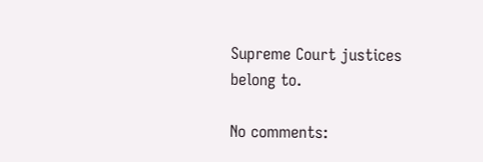Supreme Court justices belong to.

No comments: